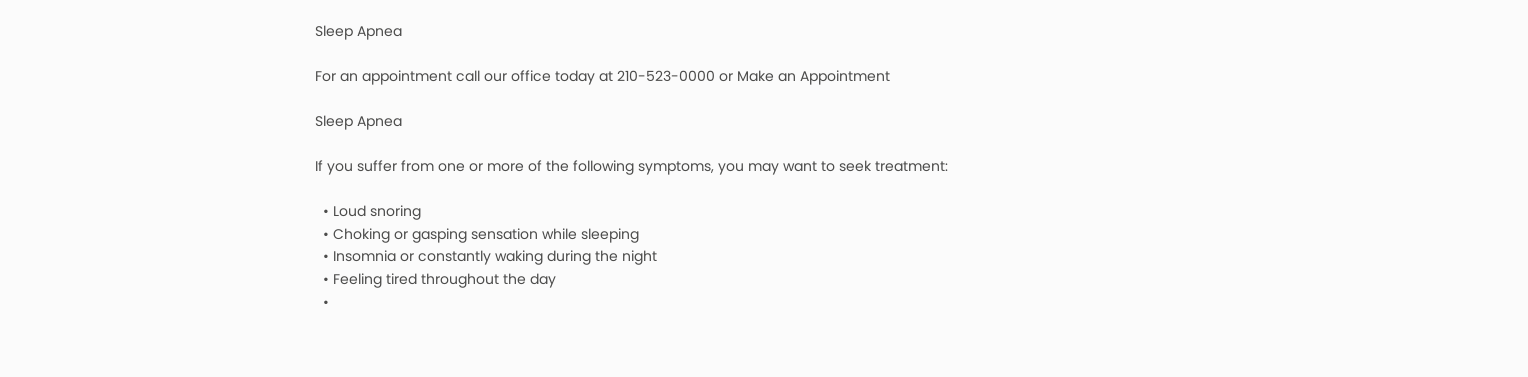Sleep Apnea

For an appointment call our office today at 210-523-0000 or Make an Appointment

Sleep Apnea

If you suffer from one or more of the following symptoms, you may want to seek treatment:

  • Loud snoring
  • Choking or gasping sensation while sleeping
  • Insomnia or constantly waking during the night
  • Feeling tired throughout the day
  •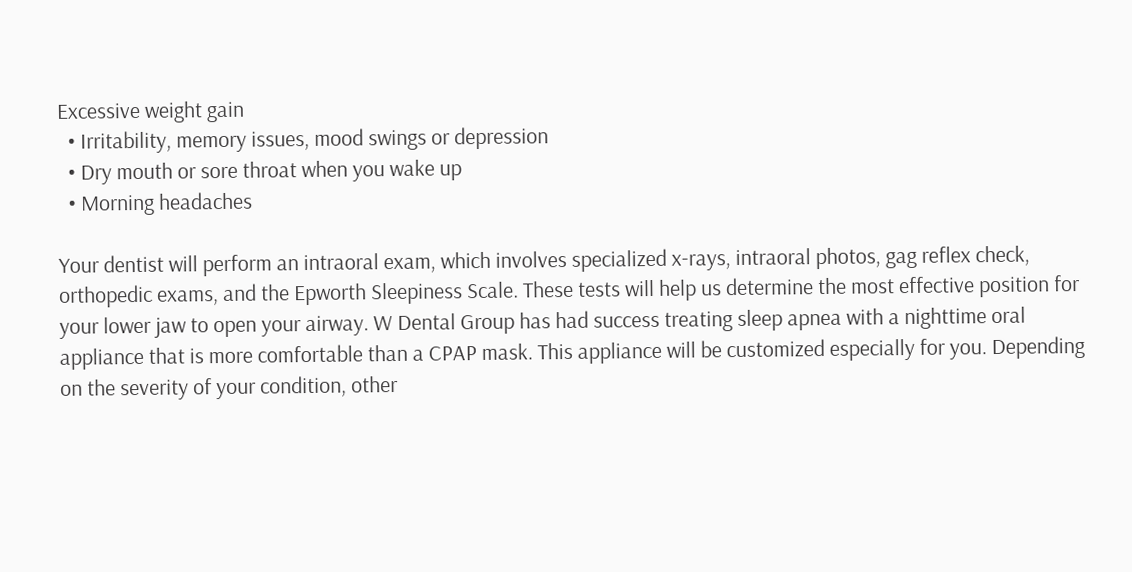Excessive weight gain
  • Irritability, memory issues, mood swings or depression
  • Dry mouth or sore throat when you wake up
  • Morning headaches

Your dentist will perform an intraoral exam, which involves specialized x-rays, intraoral photos, gag reflex check, orthopedic exams, and the Epworth Sleepiness Scale. These tests will help us determine the most effective position for your lower jaw to open your airway. W Dental Group has had success treating sleep apnea with a nighttime oral appliance that is more comfortable than a CPAP mask. This appliance will be customized especially for you. Depending on the severity of your condition, other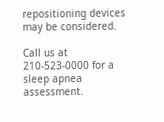repositioning devices may be considered.

Call us at 210-523-0000 for a sleep apnea assessment.